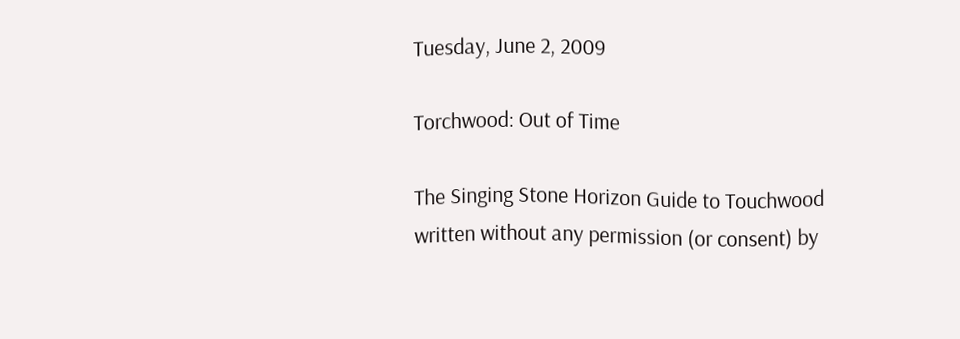Tuesday, June 2, 2009

Torchwood: Out of Time

The Singing Stone Horizon Guide to Touchwood
written without any permission (or consent) by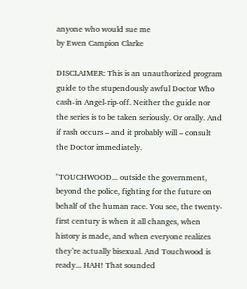anyone who would sue me
by Ewen Campion Clarke

DISCLAIMER: This is an unauthorized program guide to the stupendously awful Doctor Who cash-in Angel-rip-off. Neither the guide nor the series is to be taken seriously. Or orally. And if rash occurs – and it probably will – consult the Doctor immediately.

"TOUCHWOOD... outside the government, beyond the police, fighting for the future on behalf of the human race. You see, the twenty-first century is when it all changes, when history is made, and when everyone realizes they’re actually bisexual. And Touchwood is ready... HAH! That sounded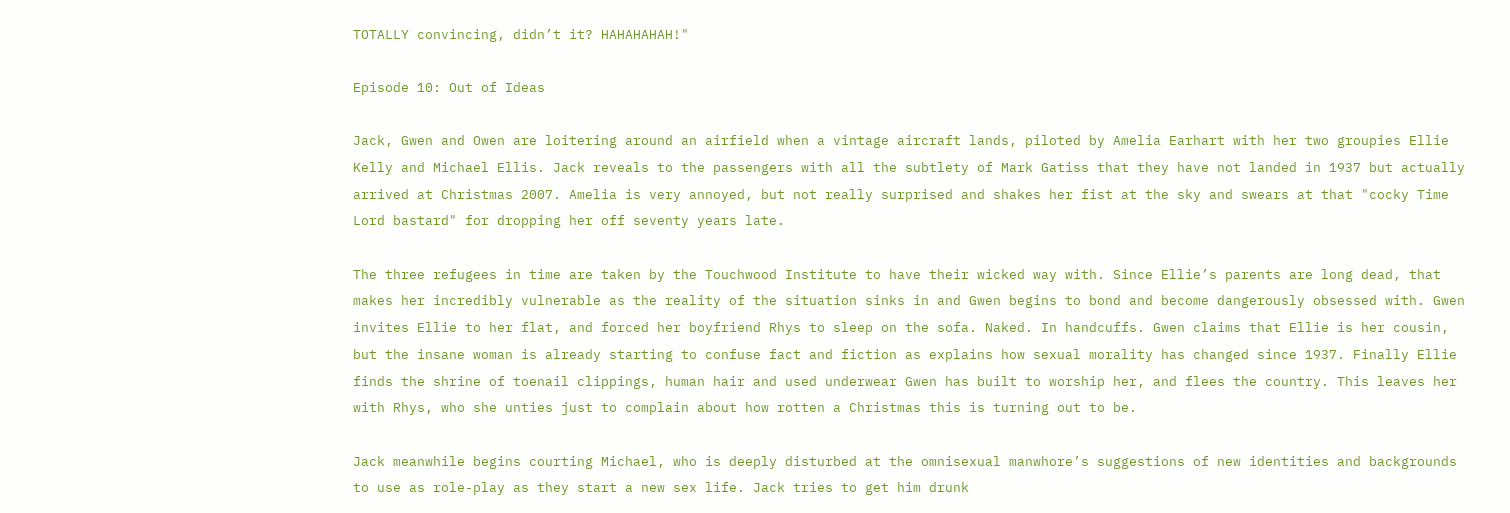TOTALLY convincing, didn’t it? HAHAHAHAH!"

Episode 10: Out of Ideas

Jack, Gwen and Owen are loitering around an airfield when a vintage aircraft lands, piloted by Amelia Earhart with her two groupies Ellie Kelly and Michael Ellis. Jack reveals to the passengers with all the subtlety of Mark Gatiss that they have not landed in 1937 but actually arrived at Christmas 2007. Amelia is very annoyed, but not really surprised and shakes her fist at the sky and swears at that "cocky Time Lord bastard" for dropping her off seventy years late.

The three refugees in time are taken by the Touchwood Institute to have their wicked way with. Since Ellie’s parents are long dead, that makes her incredibly vulnerable as the reality of the situation sinks in and Gwen begins to bond and become dangerously obsessed with. Gwen invites Ellie to her flat, and forced her boyfriend Rhys to sleep on the sofa. Naked. In handcuffs. Gwen claims that Ellie is her cousin, but the insane woman is already starting to confuse fact and fiction as explains how sexual morality has changed since 1937. Finally Ellie finds the shrine of toenail clippings, human hair and used underwear Gwen has built to worship her, and flees the country. This leaves her with Rhys, who she unties just to complain about how rotten a Christmas this is turning out to be.

Jack meanwhile begins courting Michael, who is deeply disturbed at the omnisexual manwhore’s suggestions of new identities and backgrounds to use as role-play as they start a new sex life. Jack tries to get him drunk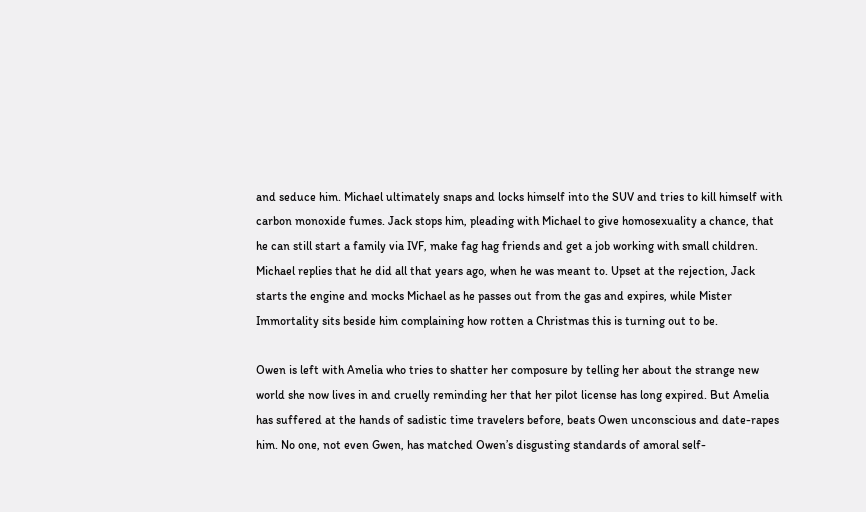and seduce him. Michael ultimately snaps and locks himself into the SUV and tries to kill himself with carbon monoxide fumes. Jack stops him, pleading with Michael to give homosexuality a chance, that he can still start a family via IVF, make fag hag friends and get a job working with small children. Michael replies that he did all that years ago, when he was meant to. Upset at the rejection, Jack starts the engine and mocks Michael as he passes out from the gas and expires, while Mister Immortality sits beside him complaining how rotten a Christmas this is turning out to be.

Owen is left with Amelia who tries to shatter her composure by telling her about the strange new world she now lives in and cruelly reminding her that her pilot license has long expired. But Amelia has suffered at the hands of sadistic time travelers before, beats Owen unconscious and date-rapes him. No one, not even Gwen, has matched Owen’s disgusting standards of amoral self-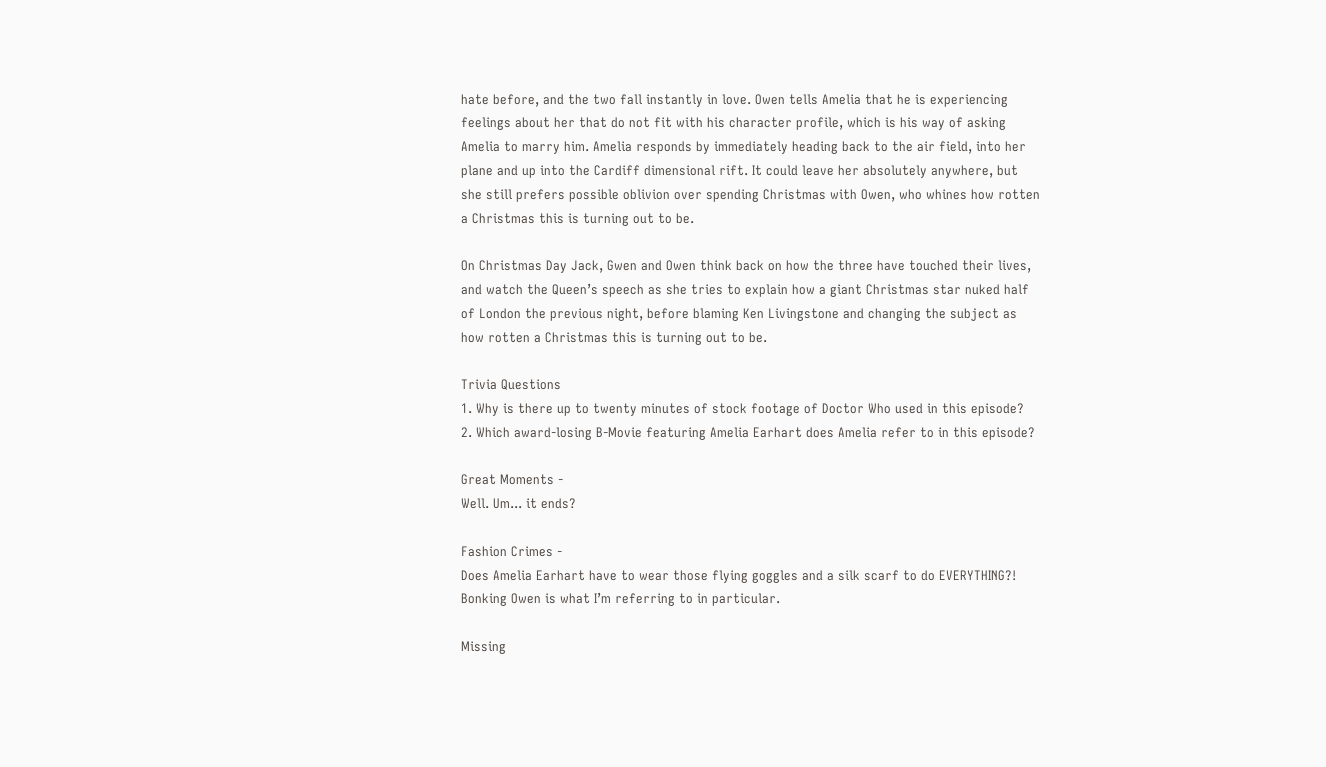hate before, and the two fall instantly in love. Owen tells Amelia that he is experiencing feelings about her that do not fit with his character profile, which is his way of asking Amelia to marry him. Amelia responds by immediately heading back to the air field, into her plane and up into the Cardiff dimensional rift. It could leave her absolutely anywhere, but she still prefers possible oblivion over spending Christmas with Owen, who whines how rotten a Christmas this is turning out to be.

On Christmas Day Jack, Gwen and Owen think back on how the three have touched their lives, and watch the Queen’s speech as she tries to explain how a giant Christmas star nuked half of London the previous night, before blaming Ken Livingstone and changing the subject as how rotten a Christmas this is turning out to be.

Trivia Questions
1. Why is there up to twenty minutes of stock footage of Doctor Who used in this episode?
2. Which award-losing B-Movie featuring Amelia Earhart does Amelia refer to in this episode?

Great Moments -
Well. Um... it ends?

Fashion Crimes -
Does Amelia Earhart have to wear those flying goggles and a silk scarf to do EVERYTHING?! Bonking Owen is what I’m referring to in particular.

Missing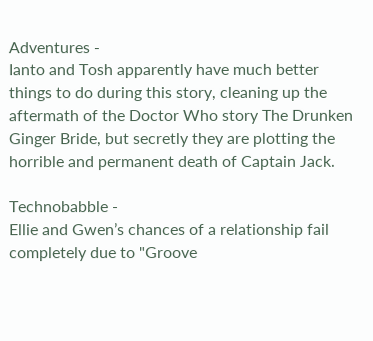Adventures -
Ianto and Tosh apparently have much better things to do during this story, cleaning up the aftermath of the Doctor Who story The Drunken Ginger Bride, but secretly they are plotting the horrible and permanent death of Captain Jack.

Technobabble -
Ellie and Gwen’s chances of a relationship fail completely due to "Groove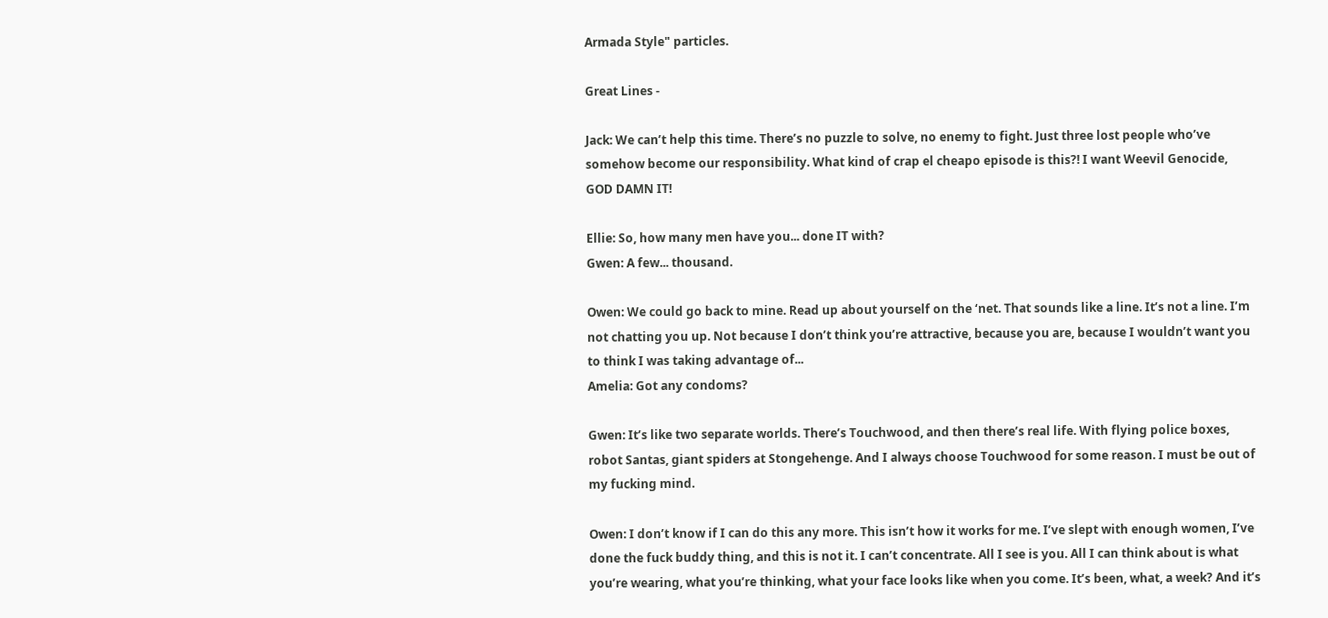Armada Style" particles.

Great Lines -

Jack: We can’t help this time. There’s no puzzle to solve, no enemy to fight. Just three lost people who’ve somehow become our responsibility. What kind of crap el cheapo episode is this?! I want Weevil Genocide, GOD DAMN IT!

Ellie: So, how many men have you... done IT with?
Gwen: A few... thousand.

Owen: We could go back to mine. Read up about yourself on the ‘net. That sounds like a line. It’s not a line. I’m not chatting you up. Not because I don’t think you’re attractive, because you are, because I wouldn’t want you to think I was taking advantage of...
Amelia: Got any condoms?

Gwen: It’s like two separate worlds. There’s Touchwood, and then there’s real life. With flying police boxes, robot Santas, giant spiders at Stongehenge. And I always choose Touchwood for some reason. I must be out of my fucking mind.

Owen: I don’t know if I can do this any more. This isn’t how it works for me. I’ve slept with enough women, I’ve done the fuck buddy thing, and this is not it. I can’t concentrate. All I see is you. All I can think about is what you’re wearing, what you’re thinking, what your face looks like when you come. It’s been, what, a week? And it’s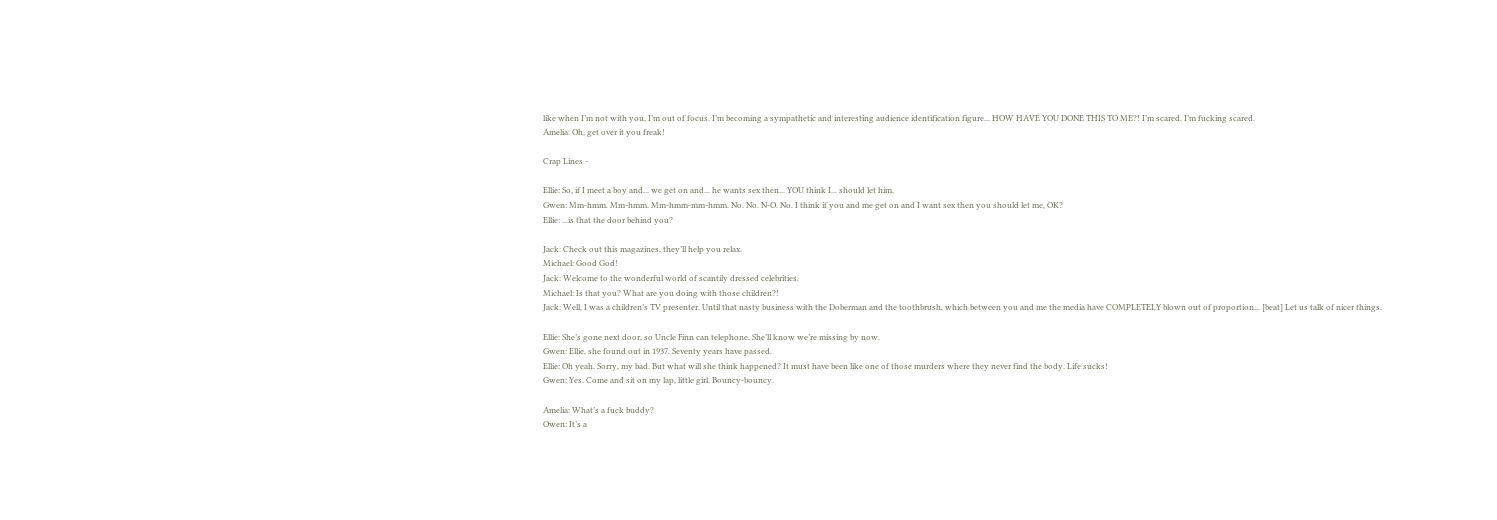like when I’m not with you, I’m out of focus. I’m becoming a sympathetic and interesting audience identification figure... HOW HAVE YOU DONE THIS TO ME?! I’m scared. I’m fucking scared.
Amelia: Oh, get over it you freak!

Crap Lines -

Ellie: So, if I meet a boy and... we get on and... he wants sex then... YOU think I... should let him.
Gwen: Mm-hmm. Mm-hmm. Mm-hmm-mm-hmm. No. No. N-O. No. I think if you and me get on and I want sex then you should let me, OK?
Ellie: ...is that the door behind you?

Jack: Check out this magazines, they’ll help you relax.
Michael: Good God!
Jack: Welcome to the wonderful world of scantily dressed celebrities.
Michael: Is that you? What are you doing with those children?!
Jack: Well, I was a children’s TV presenter. Until that nasty business with the Doberman and the toothbrush, which between you and me the media have COMPLETELY blown out of proportion... [beat] Let us talk of nicer things.

Ellie: She’s gone next door, so Uncle Finn can telephone. She’ll know we’re missing by now.
Gwen: Ellie, she found out in 1937. Seventy years have passed.
Ellie: Oh yeah. Sorry, my bad. But what will she think happened? It must have been like one of those murders where they never find the body. Life sucks!
Gwen: Yes. Come and sit on my lap, little girl. Bouncy-bouncy.

Amelia: What’s a fuck buddy?
Owen: It’s a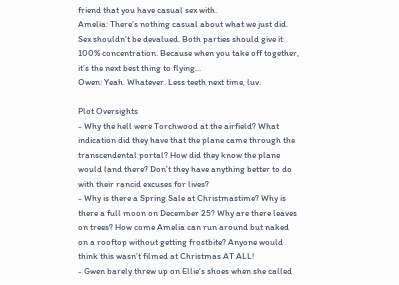friend that you have casual sex with.
Amelia: There’s nothing casual about what we just did. Sex shouldn’t be devalued. Both parties should give it 100% concentration. Because when you take off together, it’s the next best thing to flying...
Owen: Yeah. Whatever. Less teeth next time, luv.

Plot Oversights
- Why the hell were Torchwood at the airfield? What indication did they have that the plane came through the transcendental portal? How did they know the plane would land there? Don’t they have anything better to do with their rancid excuses for lives?
- Why is there a Spring Sale at Christmastime? Why is there a full moon on December 25? Why are there leaves on trees? How come Amelia can run around but naked on a rooftop without getting frostbite? Anyone would think this wasn’t filmed at Christmas AT ALL!
- Gwen barely threw up on Ellie’s shoes when she called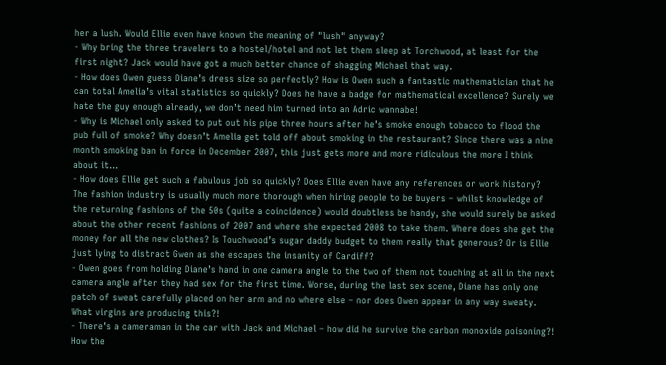her a lush. Would Ellie even have known the meaning of "lush" anyway?
- Why bring the three travelers to a hostel/hotel and not let them sleep at Torchwood, at least for the first night? Jack would have got a much better chance of shagging Michael that way.
- How does Owen guess Diane’s dress size so perfectly? How is Owen such a fantastic mathematician that he can total Amelia’s vital statistics so quickly? Does he have a badge for mathematical excellence? Surely we hate the guy enough already, we don’t need him turned into an Adric wannabe!
- Why is Michael only asked to put out his pipe three hours after he’s smoke enough tobacco to flood the pub full of smoke? Why doesn’t Amelia get told off about smoking in the restaurant? Since there was a nine month smoking ban in force in December 2007, this just gets more and more ridiculous the more I think about it...
- How does Ellie get such a fabulous job so quickly? Does Ellie even have any references or work history? The fashion industry is usually much more thorough when hiring people to be buyers – whilst knowledge of the returning fashions of the 50s (quite a coincidence) would doubtless be handy, she would surely be asked about the other recent fashions of 2007 and where she expected 2008 to take them. Where does she get the money for all the new clothes? Is Touchwood’s sugar daddy budget to them really that generous? Or is Ellie just lying to distract Gwen as she escapes the insanity of Cardiff?
- Owen goes from holding Diane’s hand in one camera angle to the two of them not touching at all in the next camera angle after they had sex for the first time. Worse, during the last sex scene, Diane has only one patch of sweat carefully placed on her arm and no where else – nor does Owen appear in any way sweaty. What virgins are producing this?!
- There’s a cameraman in the car with Jack and Michael – how did he survive the carbon monoxide poisoning?! How the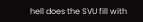hell does the SVU fill with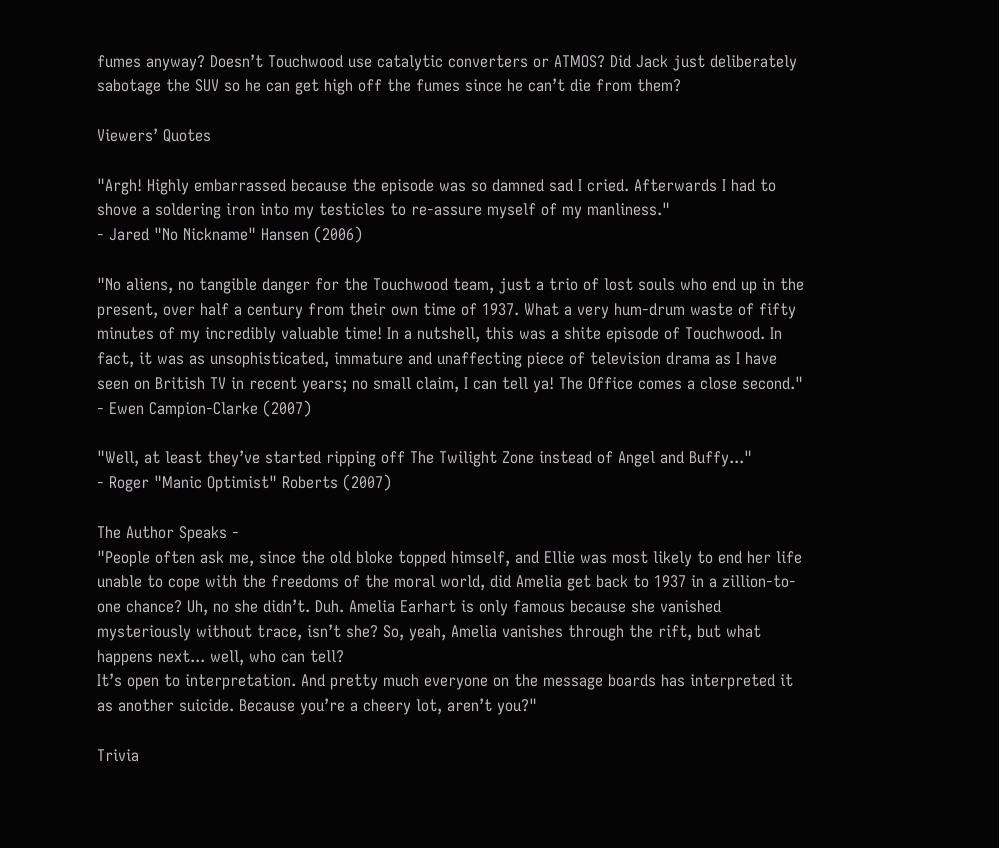fumes anyway? Doesn’t Touchwood use catalytic converters or ATMOS? Did Jack just deliberately sabotage the SUV so he can get high off the fumes since he can’t die from them?

Viewers’ Quotes

"Argh! Highly embarrassed because the episode was so damned sad I cried. Afterwards I had to shove a soldering iron into my testicles to re-assure myself of my manliness."
- Jared "No Nickname" Hansen (2006)

"No aliens, no tangible danger for the Touchwood team, just a trio of lost souls who end up in the present, over half a century from their own time of 1937. What a very hum-drum waste of fifty minutes of my incredibly valuable time! In a nutshell, this was a shite episode of Touchwood. In fact, it was as unsophisticated, immature and unaffecting piece of television drama as I have seen on British TV in recent years; no small claim, I can tell ya! The Office comes a close second."
- Ewen Campion-Clarke (2007)

"Well, at least they’ve started ripping off The Twilight Zone instead of Angel and Buffy..."
- Roger "Manic Optimist" Roberts (2007)

The Author Speaks -
"People often ask me, since the old bloke topped himself, and Ellie was most likely to end her life unable to cope with the freedoms of the moral world, did Amelia get back to 1937 in a zillion-to-one chance? Uh, no she didn’t. Duh. Amelia Earhart is only famous because she vanished mysteriously without trace, isn’t she? So, yeah, Amelia vanishes through the rift, but what happens next... well, who can tell?
It’s open to interpretation. And pretty much everyone on the message boards has interpreted it as another suicide. Because you’re a cheery lot, aren’t you?"

Trivia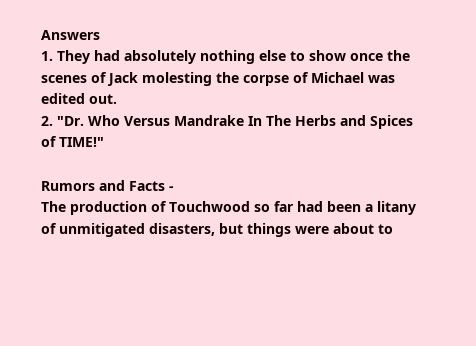Answers
1. They had absolutely nothing else to show once the scenes of Jack molesting the corpse of Michael was edited out.
2. "Dr. Who Versus Mandrake In The Herbs and Spices of TIME!"

Rumors and Facts -
The production of Touchwood so far had been a litany of unmitigated disasters, but things were about to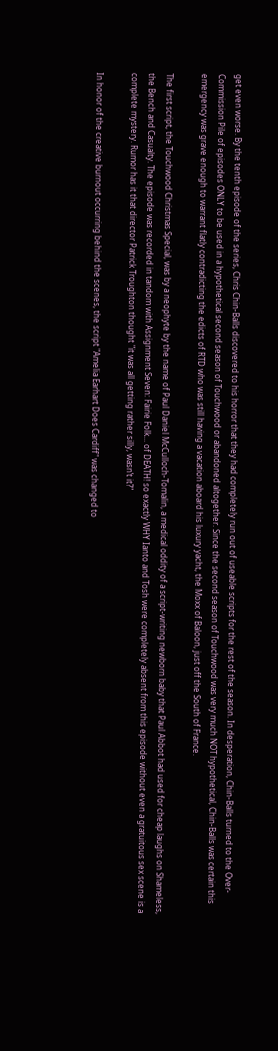get even worse. By the tenth episode of the series, Chris Chin-Balls discovered to his horror that they had completely run out of useable scripts for the rest of the season. In desperation, Chin-Balls turned to the Over-Commission Pile of episodes ONLY to be used in a hypothetical second season of Touchwood or abandoned altogether. Since the second season of Touchwood was very much NOT hypothetical, Chin-Balls was certain this emergency was grave enough to warrant flatly contradicting the edicts of RTD who was still having a vacation aboard his luxury yacht, the Moxx of Baloon, just off the South of France.

The first script, the Touchwood Christmas Special, was by a neophyte by the name of Paul Daniel McCulloch-Tomalin, a medical oddity of a script-writing newborn baby that Paul Abbot had used for cheap laughs on Shameless, the Bench and Casualty. The episode was recorded in tandom with Assignment Seven: Fairie Folk... of DEATH! so exactly WHY Ianto and Tosh were completely absent from this episode without even a gratuitous sex scene is a complete mystery. Rumor has it that director Patrick Troughton thought "it was all getting rather silly, wasn’t it?"

In honor of the creative burnout occurring behind the scenes, the script "Amelia Earhart Does Cardiff" was changed to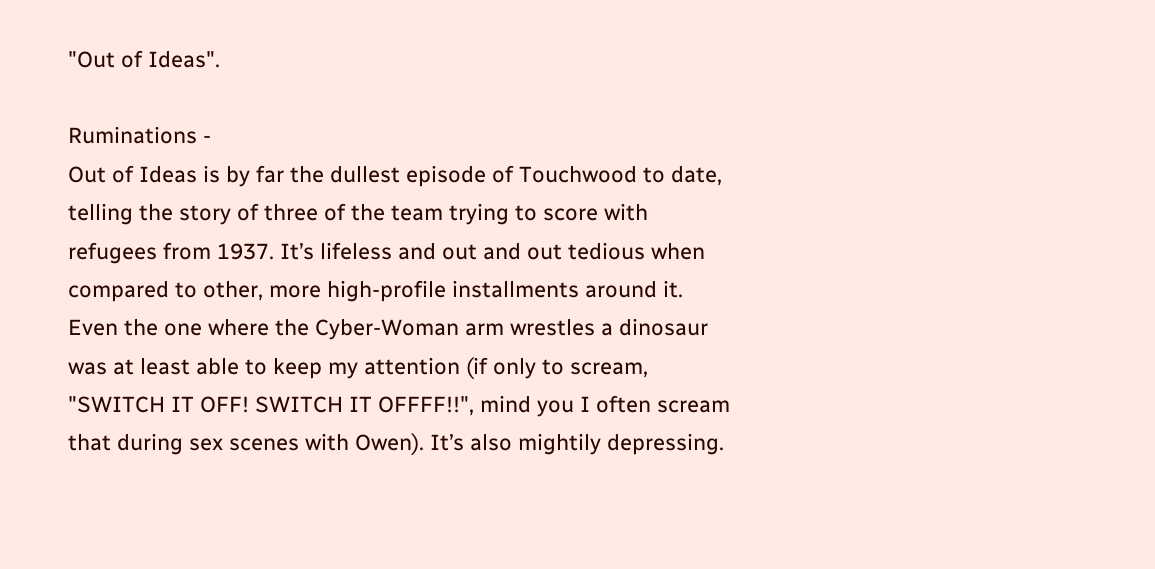"Out of Ideas".

Ruminations -
Out of Ideas is by far the dullest episode of Touchwood to date, telling the story of three of the team trying to score with refugees from 1937. It’s lifeless and out and out tedious when compared to other, more high-profile installments around it. Even the one where the Cyber-Woman arm wrestles a dinosaur was at least able to keep my attention (if only to scream, "SWITCH IT OFF! SWITCH IT OFFFF!!", mind you I often scream that during sex scenes with Owen). It’s also mightily depressing.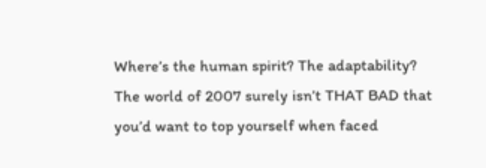Where’s the human spirit? The adaptability? The world of 2007 surely isn’t THAT BAD that you’d want to top yourself when faced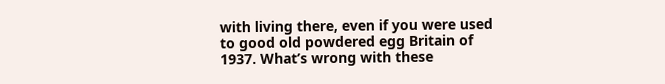with living there, even if you were used to good old powdered egg Britain of 1937. What’s wrong with these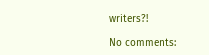writers?!

No comments: